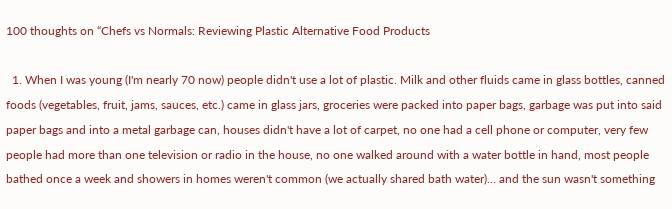100 thoughts on “Chefs vs Normals: Reviewing Plastic Alternative Food Products

  1. When I was young (I'm nearly 70 now) people didn't use a lot of plastic. Milk and other fluids came in glass bottles, canned foods (vegetables, fruit, jams, sauces, etc.) came in glass jars, groceries were packed into paper bags, garbage was put into said paper bags and into a metal garbage can, houses didn't have a lot of carpet, no one had a cell phone or computer, very few people had more than one television or radio in the house, no one walked around with a water bottle in hand, most people bathed once a week and showers in homes weren't common (we actually shared bath water)… and the sun wasn't something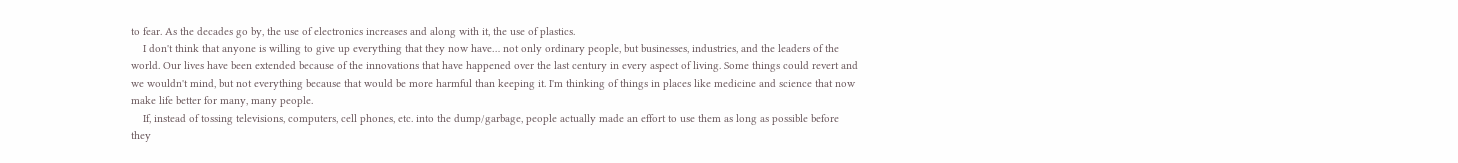to fear. As the decades go by, the use of electronics increases and along with it, the use of plastics.
    I don't think that anyone is willing to give up everything that they now have… not only ordinary people, but businesses, industries, and the leaders of the world. Our lives have been extended because of the innovations that have happened over the last century in every aspect of living. Some things could revert and we wouldn't mind, but not everything because that would be more harmful than keeping it. I'm thinking of things in places like medicine and science that now make life better for many, many people.
    If, instead of tossing televisions, computers, cell phones, etc. into the dump/garbage, people actually made an effort to use them as long as possible before they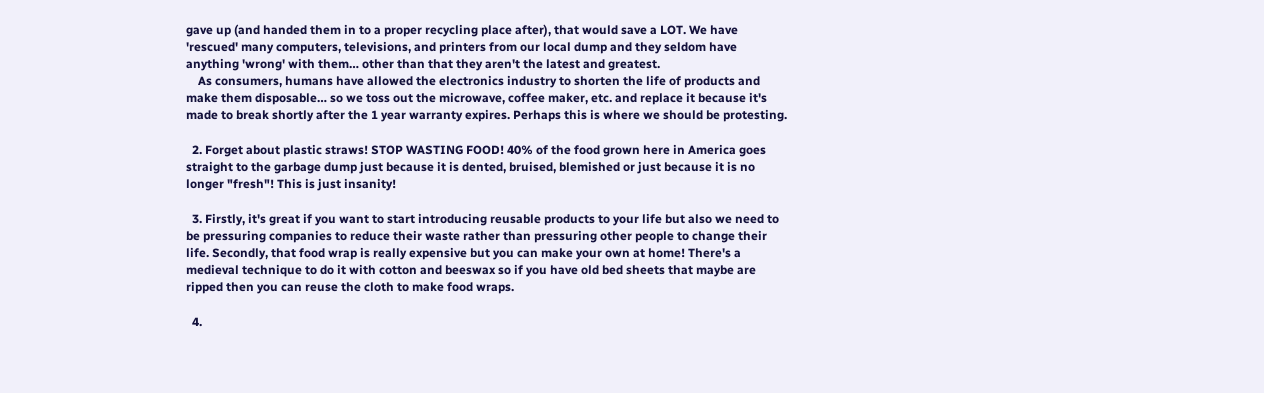gave up (and handed them in to a proper recycling place after), that would save a LOT. We have 'rescued' many computers, televisions, and printers from our local dump and they seldom have anything 'wrong' with them… other than that they aren't the latest and greatest.
    As consumers, humans have allowed the electronics industry to shorten the life of products and make them disposable… so we toss out the microwave, coffee maker, etc. and replace it because it's made to break shortly after the 1 year warranty expires. Perhaps this is where we should be protesting.

  2. Forget about plastic straws! STOP WASTING FOOD! 40% of the food grown here in America goes straight to the garbage dump just because it is dented, bruised, blemished or just because it is no longer "fresh"! This is just insanity!

  3. Firstly, it's great if you want to start introducing reusable products to your life but also we need to be pressuring companies to reduce their waste rather than pressuring other people to change their life. Secondly, that food wrap is really expensive but you can make your own at home! There's a medieval technique to do it with cotton and beeswax so if you have old bed sheets that maybe are ripped then you can reuse the cloth to make food wraps.

  4.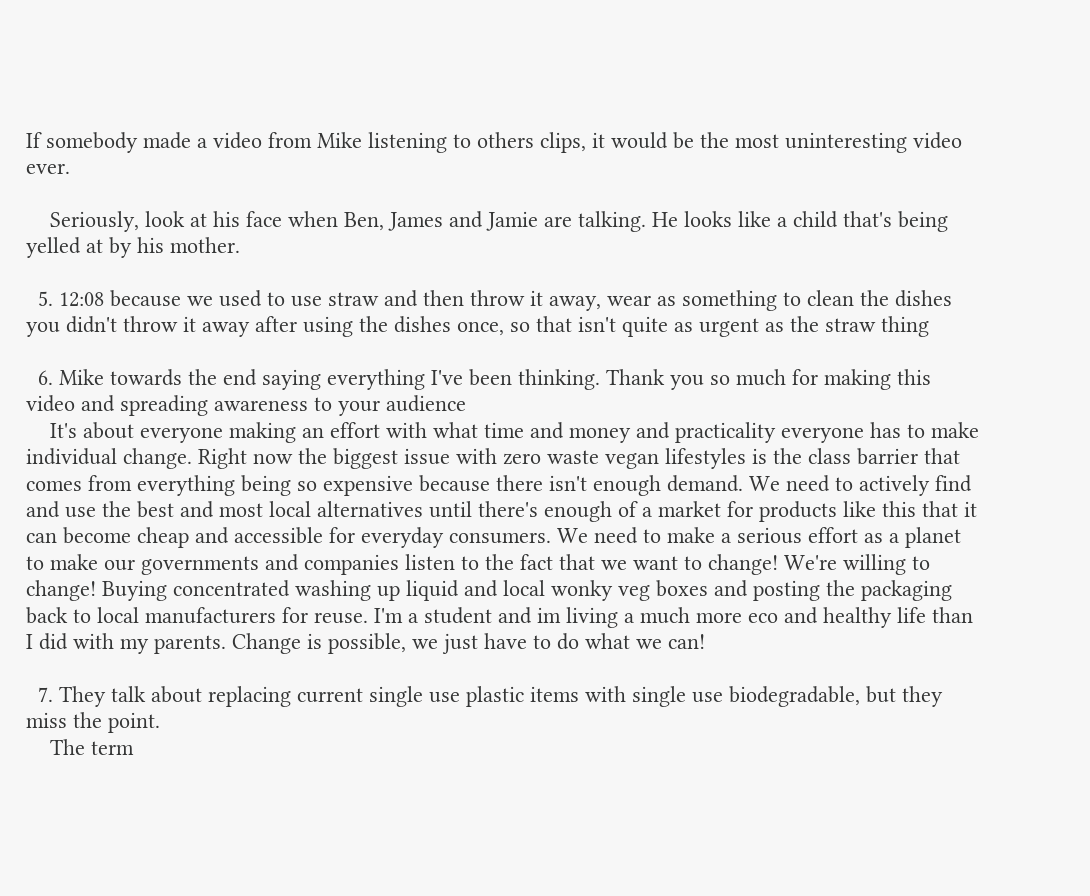If somebody made a video from Mike listening to others clips, it would be the most uninteresting video ever.

    Seriously, look at his face when Ben, James and Jamie are talking. He looks like a child that's being yelled at by his mother.

  5. 12:08 because we used to use straw and then throw it away, wear as something to clean the dishes you didn't throw it away after using the dishes once, so that isn't quite as urgent as the straw thing

  6. Mike towards the end saying everything I've been thinking. Thank you so much for making this video and spreading awareness to your audience
    It's about everyone making an effort with what time and money and practicality everyone has to make individual change. Right now the biggest issue with zero waste vegan lifestyles is the class barrier that comes from everything being so expensive because there isn't enough demand. We need to actively find and use the best and most local alternatives until there's enough of a market for products like this that it can become cheap and accessible for everyday consumers. We need to make a serious effort as a planet to make our governments and companies listen to the fact that we want to change! We're willing to change! Buying concentrated washing up liquid and local wonky veg boxes and posting the packaging back to local manufacturers for reuse. I'm a student and im living a much more eco and healthy life than I did with my parents. Change is possible, we just have to do what we can!

  7. They talk about replacing current single use plastic items with single use biodegradable, but they miss the point.
    The term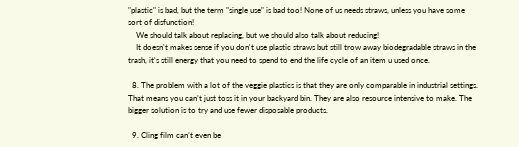"plastic" is bad, but the term "single use" is bad too! None of us needs straws, unless you have some sort of disfunction!
    We should talk about replacing, but we should also talk about reducing!
    It doesn't makes sense if you don't use plastic straws but still trow away biodegradable straws in the trash, it's still energy that you need to spend to end the life cycle of an item u used once.

  8. The problem with a lot of the veggie plastics is that they are only comparable in industrial settings. That means you can’t just toss it in your backyard bin. They are also resource intensive to make. The bigger solution is to try and use fewer disposable products.

  9. Cling film can’t even be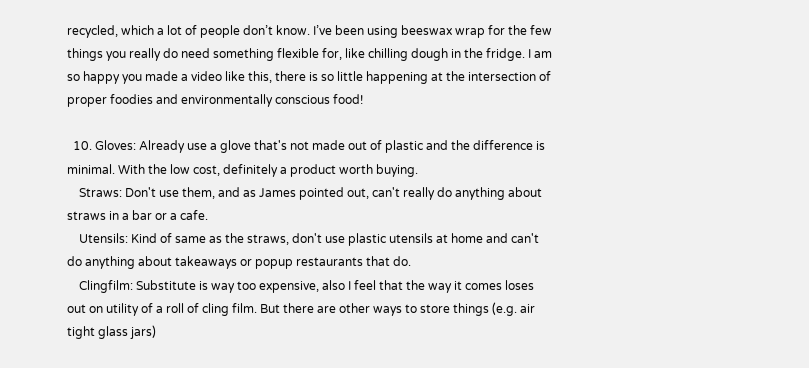recycled, which a lot of people don’t know. I’ve been using beeswax wrap for the few things you really do need something flexible for, like chilling dough in the fridge. I am so happy you made a video like this, there is so little happening at the intersection of proper foodies and environmentally conscious food!

  10. Gloves: Already use a glove that's not made out of plastic and the difference is minimal. With the low cost, definitely a product worth buying.
    Straws: Don't use them, and as James pointed out, can't really do anything about straws in a bar or a cafe.
    Utensils: Kind of same as the straws, don't use plastic utensils at home and can't do anything about takeaways or popup restaurants that do.
    Clingfilm: Substitute is way too expensive, also I feel that the way it comes loses out on utility of a roll of cling film. But there are other ways to store things (e.g. air tight glass jars)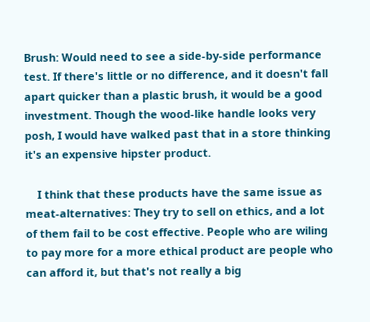Brush: Would need to see a side-by-side performance test. If there's little or no difference, and it doesn't fall apart quicker than a plastic brush, it would be a good investment. Though the wood-like handle looks very posh, I would have walked past that in a store thinking it's an expensive hipster product.

    I think that these products have the same issue as meat-alternatives: They try to sell on ethics, and a lot of them fail to be cost effective. People who are wiling to pay more for a more ethical product are people who can afford it, but that's not really a big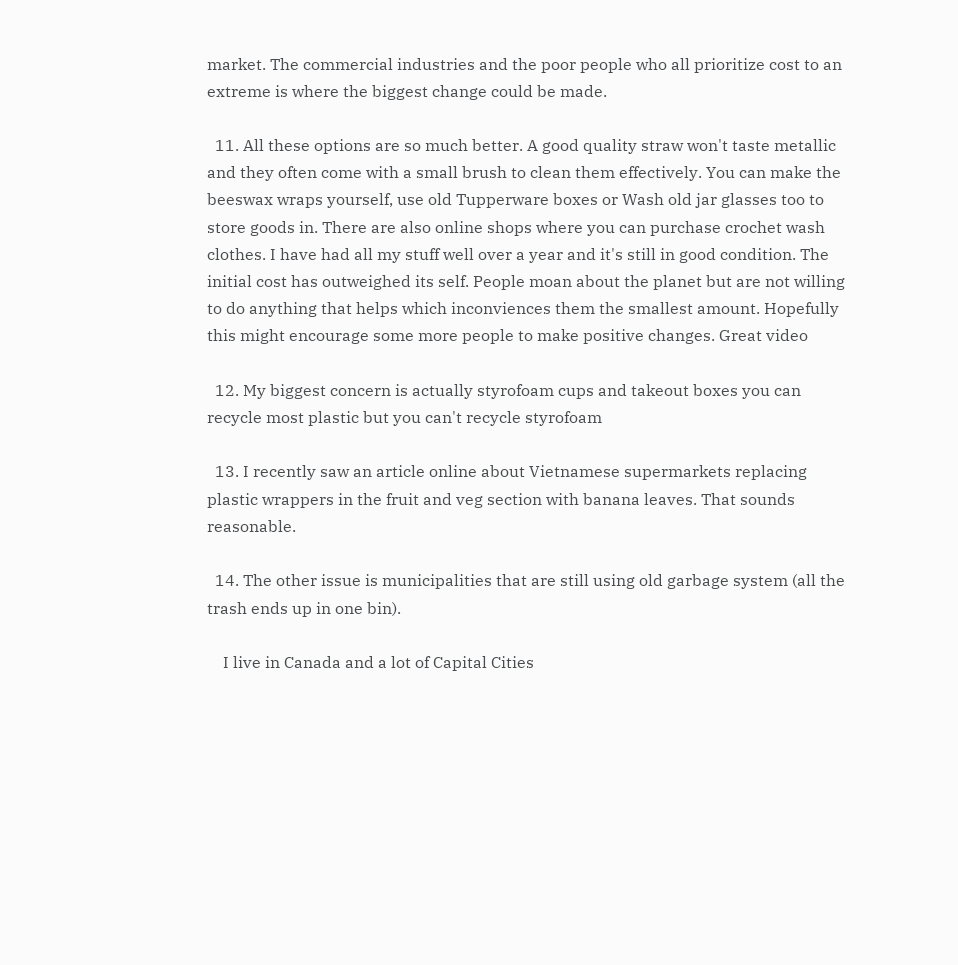market. The commercial industries and the poor people who all prioritize cost to an extreme is where the biggest change could be made.

  11. All these options are so much better. A good quality straw won't taste metallic and they often come with a small brush to clean them effectively. You can make the beeswax wraps yourself, use old Tupperware boxes or Wash old jar glasses too to store goods in. There are also online shops where you can purchase crochet wash clothes. I have had all my stuff well over a year and it's still in good condition. The initial cost has outweighed its self. People moan about the planet but are not willing to do anything that helps which inconviences them the smallest amount. Hopefully this might encourage some more people to make positive changes. Great video

  12. My biggest concern is actually styrofoam cups and takeout boxes you can recycle most plastic but you can't recycle styrofoam

  13. I recently saw an article online about Vietnamese supermarkets replacing plastic wrappers in the fruit and veg section with banana leaves. That sounds reasonable.

  14. The other issue is municipalities that are still using old garbage system (all the trash ends up in one bin).

    I live in Canada and a lot of Capital Cities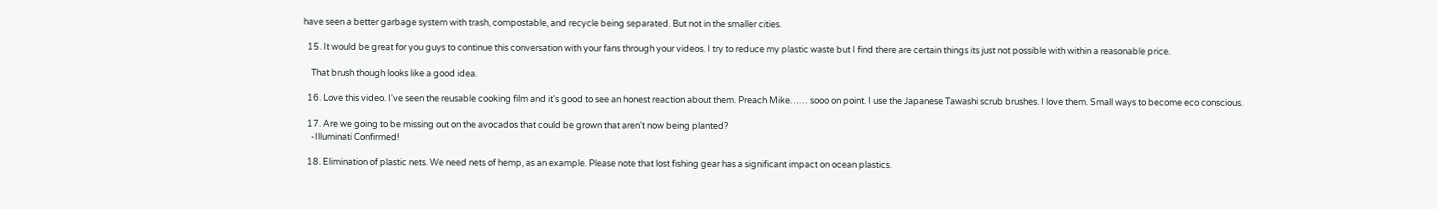have seen a better garbage system with trash, compostable, and recycle being separated. But not in the smaller cities.

  15. It would be great for you guys to continue this conversation with your fans through your videos. I try to reduce my plastic waste but I find there are certain things its just not possible with within a reasonable price.

    That brush though looks like a good idea.

  16. Love this video. I've seen the reusable cooking film and it's good to see an honest reaction about them. Preach Mike…… sooo on point. I use the Japanese Tawashi scrub brushes. I love them. Small ways to become eco conscious.

  17. Are we going to be missing out on the avocados that could be grown that aren't now being planted?
    -Illuminati Confirmed!

  18. Elimination of plastic nets. We need nets of hemp, as an example. Please note that lost fishing gear has a significant impact on ocean plastics.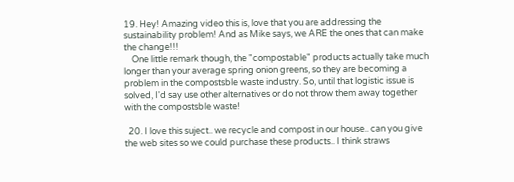19. Hey! Amazing video this is, love that you are addressing the sustainability problem! And as Mike says, we ARE the ones that can make the change!!!
    One little remark though, the "compostable" products actually take much longer than your average spring onion greens, so they are becoming a problem in the compostsble waste industry. So, until that logistic issue is solved, I'd say use other alternatives or do not throw them away together with the compostsble waste!

  20. I love this suject.. we recycle and compost in our house.. can you give the web sites so we could purchase these products.. I think straws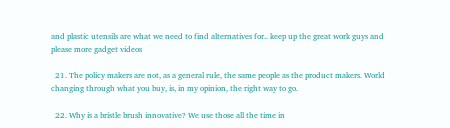and plastic utensils are what we need to find alternatives for.. keep up the great work guys and please more gadget videos

  21. The policy makers are not, as a general rule, the same people as the product makers. World changing through what you buy, is, in my opinion, the right way to go.

  22. Why is a bristle brush innovative? We use those all the time in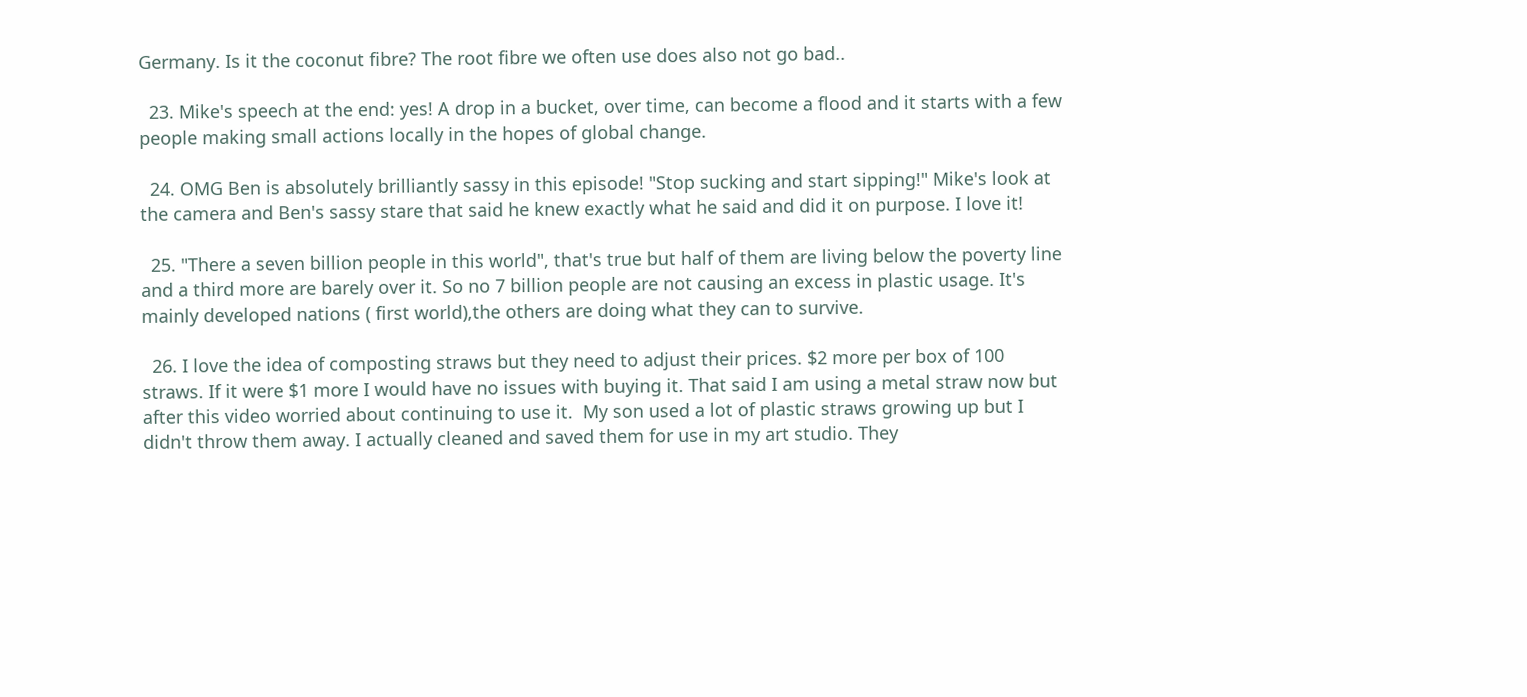Germany. Is it the coconut fibre? The root fibre we often use does also not go bad..

  23. Mike's speech at the end: yes! A drop in a bucket, over time, can become a flood and it starts with a few people making small actions locally in the hopes of global change.

  24. OMG Ben is absolutely brilliantly sassy in this episode! "Stop sucking and start sipping!" Mike's look at the camera and Ben's sassy stare that said he knew exactly what he said and did it on purpose. I love it!

  25. "There a seven billion people in this world", that's true but half of them are living below the poverty line and a third more are barely over it. So no 7 billion people are not causing an excess in plastic usage. It's mainly developed nations ( first world),the others are doing what they can to survive.

  26. I love the idea of composting straws but they need to adjust their prices. $2 more per box of 100 straws. If it were $1 more I would have no issues with buying it. That said I am using a metal straw now but after this video worried about continuing to use it.  My son used a lot of plastic straws growing up but I didn't throw them away. I actually cleaned and saved them for use in my art studio. They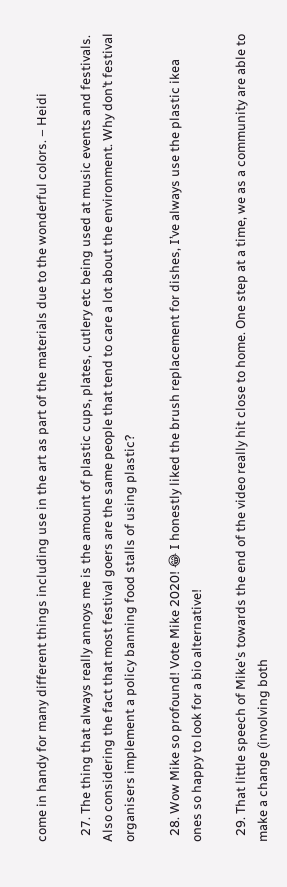come in handy for many different things including use in the art as part of the materials due to the wonderful colors. – Heidi

  27. The thing that always really annoys me is the amount of plastic cups, plates, cutlery etc being used at music events and festivals. Also considering the fact that most festival goers are the same people that tend to care a lot about the environment. Why don’t festival organisers implement a policy banning food stalls of using plastic?

  28. Wow Mike so profound! Vote Mike 2020! 😂 I honestly liked the brush replacement for dishes, I’ve always use the plastic ikea ones so happy to look for a bio alternative!

  29. That little speech of Mike's towards the end of the video really hit close to home. One step at a time, we as a community are able to make a change (involving both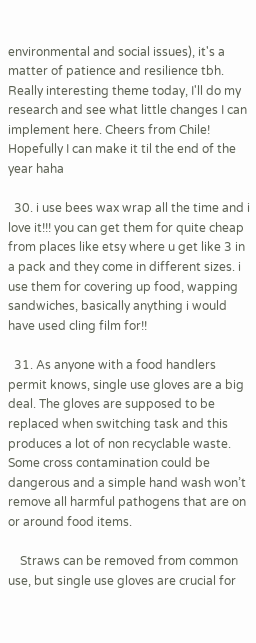environmental and social issues), it's a matter of patience and resilience tbh. Really interesting theme today, I'll do my research and see what little changes I can implement here. Cheers from Chile! Hopefully I can make it til the end of the year haha

  30. i use bees wax wrap all the time and i love it!!! you can get them for quite cheap from places like etsy where u get like 3 in a pack and they come in different sizes. i use them for covering up food, wapping sandwiches, basically anything i would have used cling film for!!

  31. As anyone with a food handlers permit knows, single use gloves are a big deal. The gloves are supposed to be replaced when switching task and this produces a lot of non recyclable waste. Some cross contamination could be dangerous and a simple hand wash won’t remove all harmful pathogens that are on or around food items.

    Straws can be removed from common use, but single use gloves are crucial for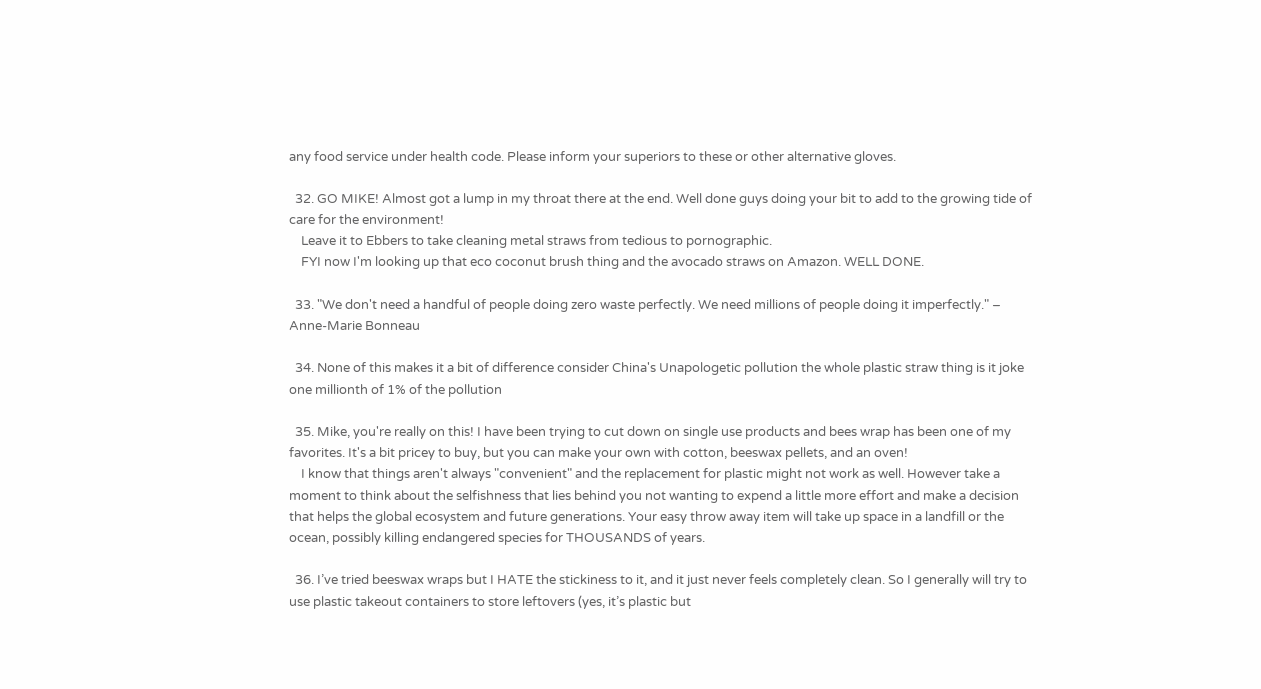any food service under health code. Please inform your superiors to these or other alternative gloves.

  32. GO MIKE! Almost got a lump in my throat there at the end. Well done guys doing your bit to add to the growing tide of care for the environment!
    Leave it to Ebbers to take cleaning metal straws from tedious to pornographic.
    FYI now I'm looking up that eco coconut brush thing and the avocado straws on Amazon. WELL DONE.

  33. "We don't need a handful of people doing zero waste perfectly. We need millions of people doing it imperfectly." – Anne-Marie Bonneau

  34. None of this makes it a bit of difference consider China's Unapologetic pollution the whole plastic straw thing is it joke one millionth of 1% of the pollution

  35. Mike, you're really on this! I have been trying to cut down on single use products and bees wrap has been one of my favorites. It's a bit pricey to buy, but you can make your own with cotton, beeswax pellets, and an oven!
    I know that things aren't always "convenient" and the replacement for plastic might not work as well. However take a moment to think about the selfishness that lies behind you not wanting to expend a little more effort and make a decision that helps the global ecosystem and future generations. Your easy throw away item will take up space in a landfill or the ocean, possibly killing endangered species for THOUSANDS of years.

  36. I’ve tried beeswax wraps but I HATE the stickiness to it, and it just never feels completely clean. So I generally will try to use plastic takeout containers to store leftovers (yes, it’s plastic but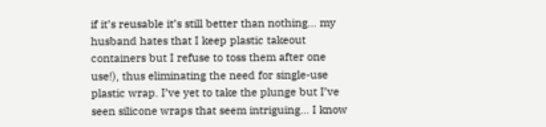if it’s reusable it’s still better than nothing… my husband hates that I keep plastic takeout containers but I refuse to toss them after one use!), thus eliminating the need for single-use plastic wrap. I’ve yet to take the plunge but I’ve seen silicone wraps that seem intriguing… I know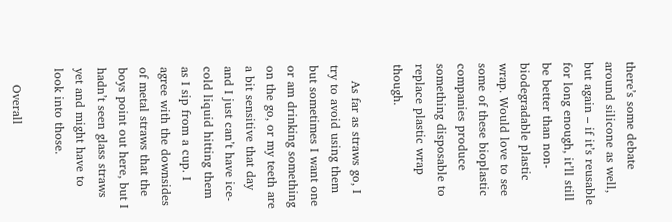there’s some debate around silicone as well, but again – if it’s reusable for long enough, it’ll still be better than non-biodegradable plastic wrap. Would love to see some of these bioplastic companies produce something disposable to replace plastic wrap though.

    As far as straws go, I try to avoid using them but sometimes I want one or am drinking something on the go, or my teeth are a bit sensitive that day and I just can’t have ice-cold liquid hitting them as I sip from a cup. I agree with the downsides of metal straws that the boys point out here, but I hadn’t seen glass straws yet and might have to look into those.

    Overall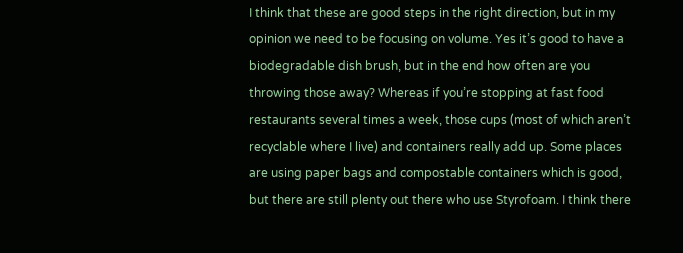I think that these are good steps in the right direction, but in my opinion we need to be focusing on volume. Yes it’s good to have a biodegradable dish brush, but in the end how often are you throwing those away? Whereas if you’re stopping at fast food restaurants several times a week, those cups (most of which aren’t recyclable where I live) and containers really add up. Some places are using paper bags and compostable containers which is good, but there are still plenty out there who use Styrofoam. I think there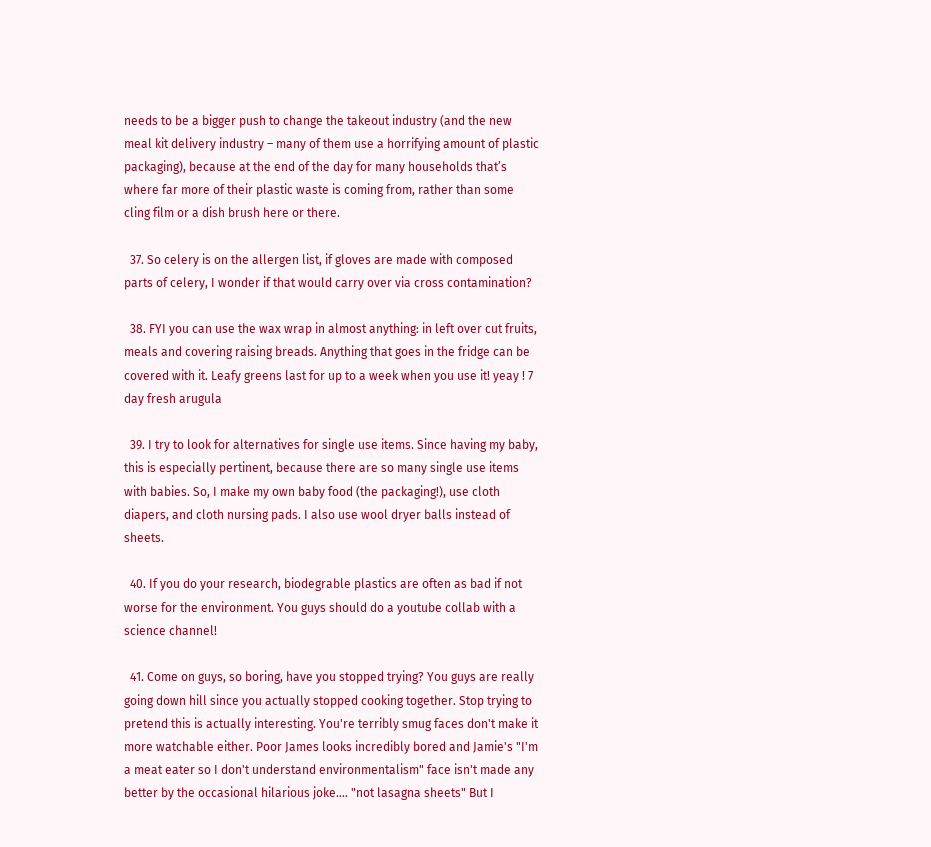needs to be a bigger push to change the takeout industry (and the new meal kit delivery industry – many of them use a horrifying amount of plastic packaging), because at the end of the day for many households that’s where far more of their plastic waste is coming from, rather than some cling film or a dish brush here or there.

  37. So celery is on the allergen list, if gloves are made with composed parts of celery, I wonder if that would carry over via cross contamination?

  38. FYI you can use the wax wrap in almost anything: in left over cut fruits, meals and covering raising breads. Anything that goes in the fridge can be covered with it. Leafy greens last for up to a week when you use it! yeay ! 7 day fresh arugula

  39. I try to look for alternatives for single use items. Since having my baby, this is especially pertinent, because there are so many single use items with babies. So, I make my own baby food (the packaging!), use cloth diapers, and cloth nursing pads. I also use wool dryer balls instead of sheets.

  40. If you do your research, biodegrable plastics are often as bad if not worse for the environment. You guys should do a youtube collab with a science channel!

  41. Come on guys, so boring, have you stopped trying? You guys are really going down hill since you actually stopped cooking together. Stop trying to pretend this is actually interesting. You're terribly smug faces don't make it more watchable either. Poor James looks incredibly bored and Jamie's "I'm a meat eater so I don't understand environmentalism" face isn't made any better by the occasional hilarious joke…. "not lasagna sheets" But I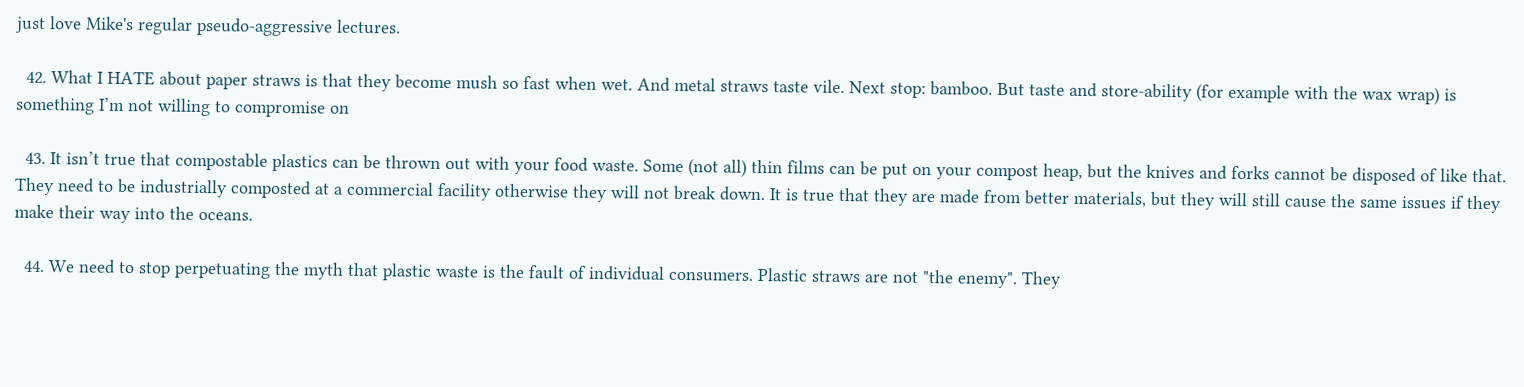just love Mike's regular pseudo-aggressive lectures.

  42. What I HATE about paper straws is that they become mush so fast when wet. And metal straws taste vile. Next stop: bamboo. But taste and store-ability (for example with the wax wrap) is something I’m not willing to compromise on

  43. It isn’t true that compostable plastics can be thrown out with your food waste. Some (not all) thin films can be put on your compost heap, but the knives and forks cannot be disposed of like that. They need to be industrially composted at a commercial facility otherwise they will not break down. It is true that they are made from better materials, but they will still cause the same issues if they make their way into the oceans.

  44. We need to stop perpetuating the myth that plastic waste is the fault of individual consumers. Plastic straws are not "the enemy". They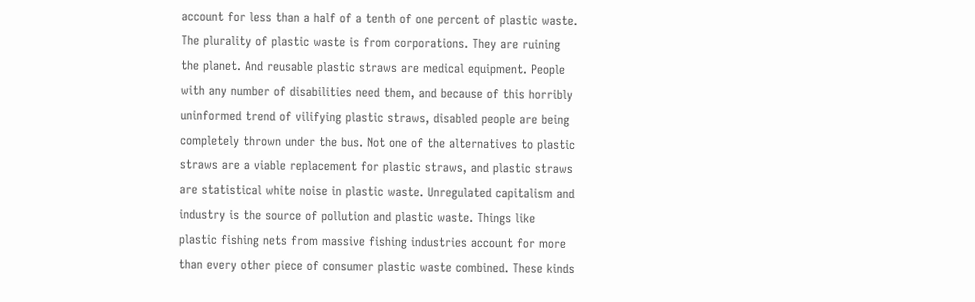account for less than a half of a tenth of one percent of plastic waste. The plurality of plastic waste is from corporations. They are ruining the planet. And reusable plastic straws are medical equipment. People with any number of disabilities need them, and because of this horribly uninformed trend of vilifying plastic straws, disabled people are being completely thrown under the bus. Not one of the alternatives to plastic straws are a viable replacement for plastic straws, and plastic straws are statistical white noise in plastic waste. Unregulated capitalism and industry is the source of pollution and plastic waste. Things like plastic fishing nets from massive fishing industries account for more than every other piece of consumer plastic waste combined. These kinds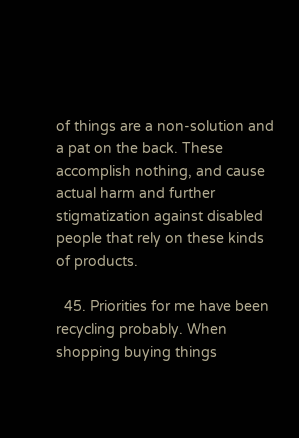of things are a non-solution and a pat on the back. These accomplish nothing, and cause actual harm and further stigmatization against disabled people that rely on these kinds of products.

  45. Priorities for me have been recycling probably. When shopping buying things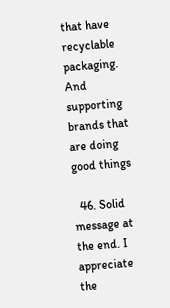that have recyclable packaging. And supporting brands that are doing good things

  46. Solid message at the end. I appreciate the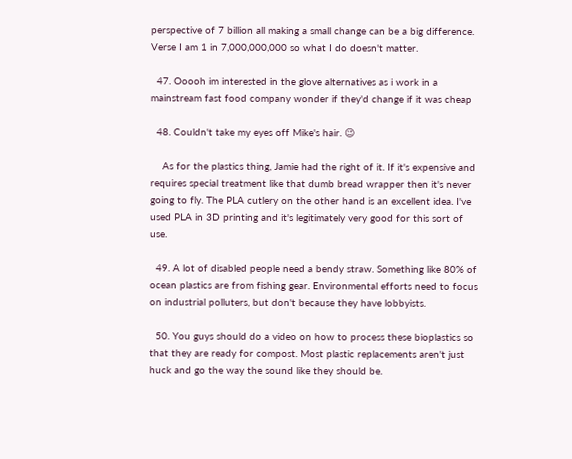perspective of 7 billion all making a small change can be a big difference. Verse I am 1 in 7,000,000,000 so what I do doesn't matter.

  47. Ooooh im interested in the glove alternatives as i work in a mainstream fast food company wonder if they'd change if it was cheap

  48. Couldn't take my eyes off Mike's hair. 😉

    As for the plastics thing, Jamie had the right of it. If it's expensive and requires special treatment like that dumb bread wrapper then it's never going to fly. The PLA cutlery on the other hand is an excellent idea. I've used PLA in 3D printing and it's legitimately very good for this sort of use.

  49. A lot of disabled people need a bendy straw. Something like 80% of ocean plastics are from fishing gear. Environmental efforts need to focus on industrial polluters, but don't because they have lobbyists.

  50. You guys should do a video on how to process these bioplastics so that they are ready for compost. Most plastic replacements aren't just huck and go the way the sound like they should be.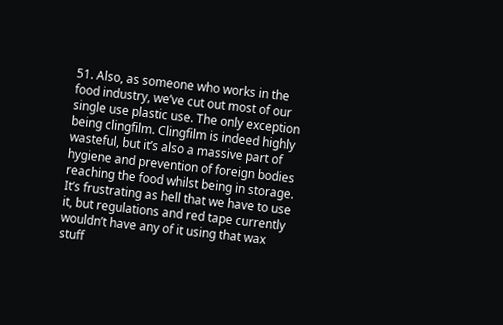51. Also, as someone who works in the food industry, we’ve cut out most of our single use plastic use. The only exception being clingfilm. Clingfilm is indeed highly wasteful, but it’s also a massive part of hygiene and prevention of foreign bodies reaching the food whilst being in storage. It’s frustrating as hell that we have to use it, but regulations and red tape currently wouldn’t have any of it using that wax stuff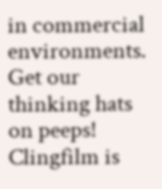in commercial environments. Get our thinking hats on peeps! Clingfilm is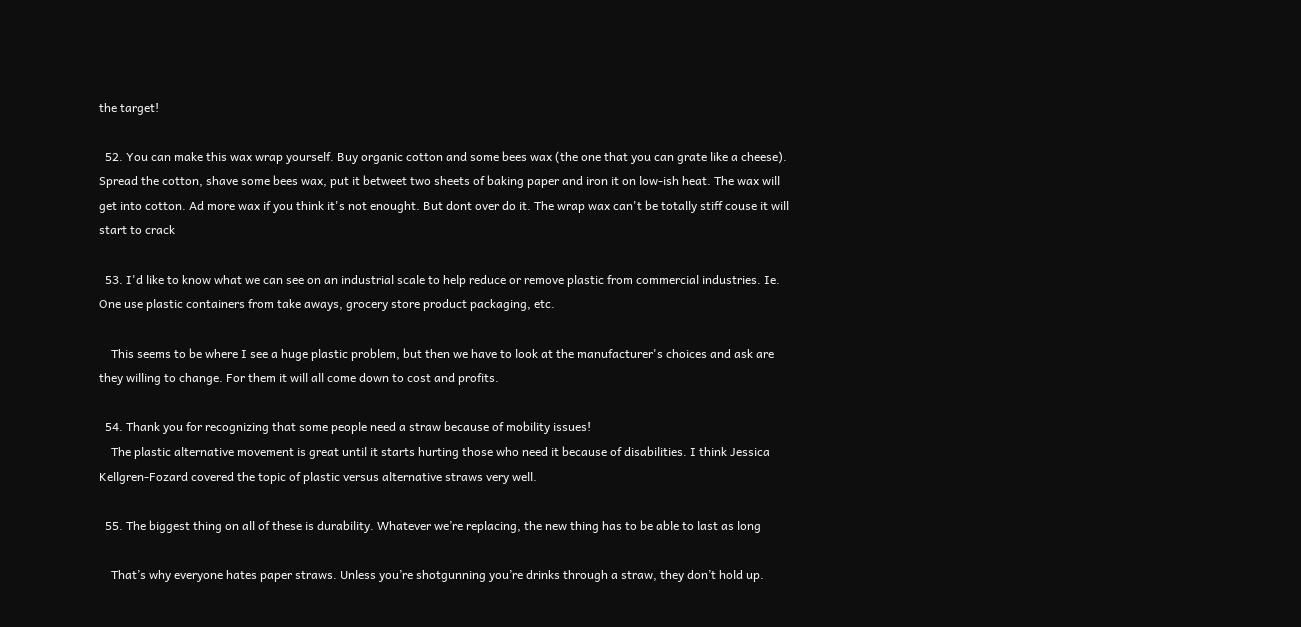the target!

  52. You can make this wax wrap yourself. Buy organic cotton and some bees wax (the one that you can grate like a cheese). Spread the cotton, shave some bees wax, put it betweet two sheets of baking paper and iron it on low-ish heat. The wax will get into cotton. Ad more wax if you think it's not enought. But dont over do it. The wrap wax can't be totally stiff couse it will start to crack

  53. I'd like to know what we can see on an industrial scale to help reduce or remove plastic from commercial industries. Ie. One use plastic containers from take aways, grocery store product packaging, etc.

    This seems to be where I see a huge plastic problem, but then we have to look at the manufacturer's choices and ask are they willing to change. For them it will all come down to cost and profits.

  54. Thank you for recognizing that some people need a straw because of mobility issues!
    The plastic alternative movement is great until it starts hurting those who need it because of disabilities. I think Jessica Kellgren-Fozard covered the topic of plastic versus alternative straws very well.

  55. The biggest thing on all of these is durability. Whatever we’re replacing, the new thing has to be able to last as long

    That’s why everyone hates paper straws. Unless you’re shotgunning you’re drinks through a straw, they don’t hold up.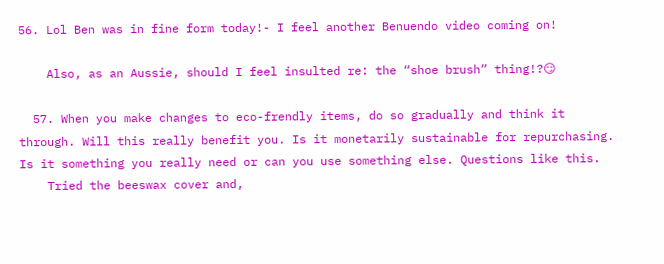56. Lol Ben was in fine form today!- I feel another Benuendo video coming on!

    Also, as an Aussie, should I feel insulted re: the “shoe brush” thing!?😏

  57. When you make changes to eco-frendly items, do so gradually and think it through. Will this really benefit you. Is it monetarily sustainable for repurchasing. Is it something you really need or can you use something else. Questions like this.
    Tried the beeswax cover and,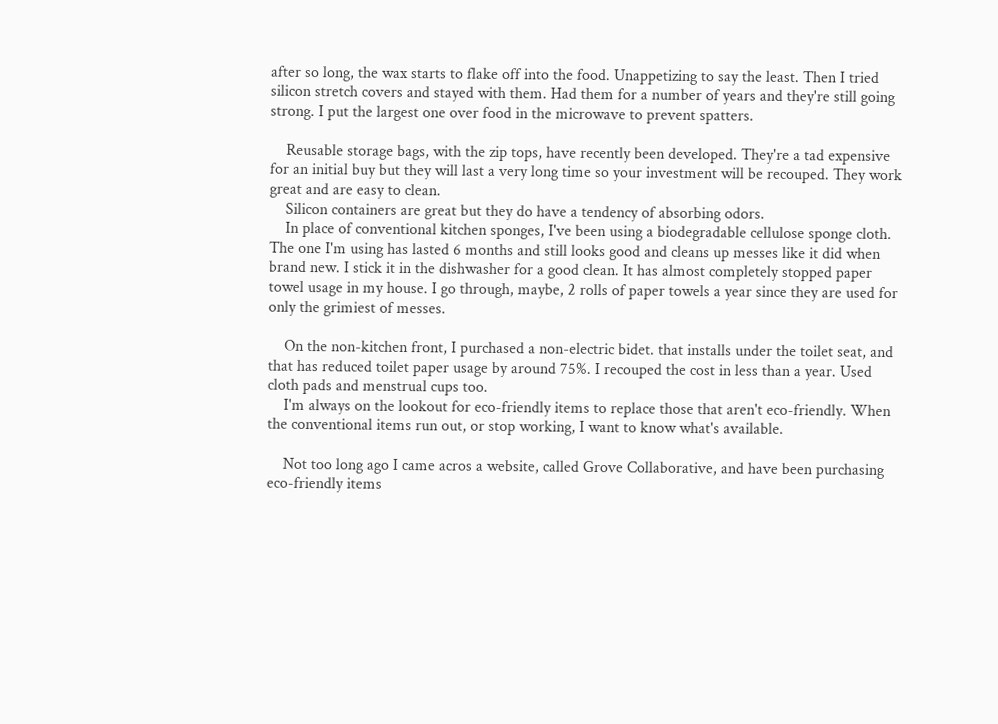after so long, the wax starts to flake off into the food. Unappetizing to say the least. Then I tried silicon stretch covers and stayed with them. Had them for a number of years and they're still going strong. I put the largest one over food in the microwave to prevent spatters.

    Reusable storage bags, with the zip tops, have recently been developed. They're a tad expensive for an initial buy but they will last a very long time so your investment will be recouped. They work great and are easy to clean.
    Silicon containers are great but they do have a tendency of absorbing odors.
    In place of conventional kitchen sponges, I've been using a biodegradable cellulose sponge cloth. The one I'm using has lasted 6 months and still looks good and cleans up messes like it did when brand new. I stick it in the dishwasher for a good clean. It has almost completely stopped paper towel usage in my house. I go through, maybe, 2 rolls of paper towels a year since they are used for only the grimiest of messes.

    On the non-kitchen front, I purchased a non-electric bidet. that installs under the toilet seat, and that has reduced toilet paper usage by around 75%. I recouped the cost in less than a year. Used cloth pads and menstrual cups too.
    I'm always on the lookout for eco-friendly items to replace those that aren't eco-friendly. When the conventional items run out, or stop working, I want to know what's available.

    Not too long ago I came acros a website, called Grove Collaborative, and have been purchasing eco-friendly items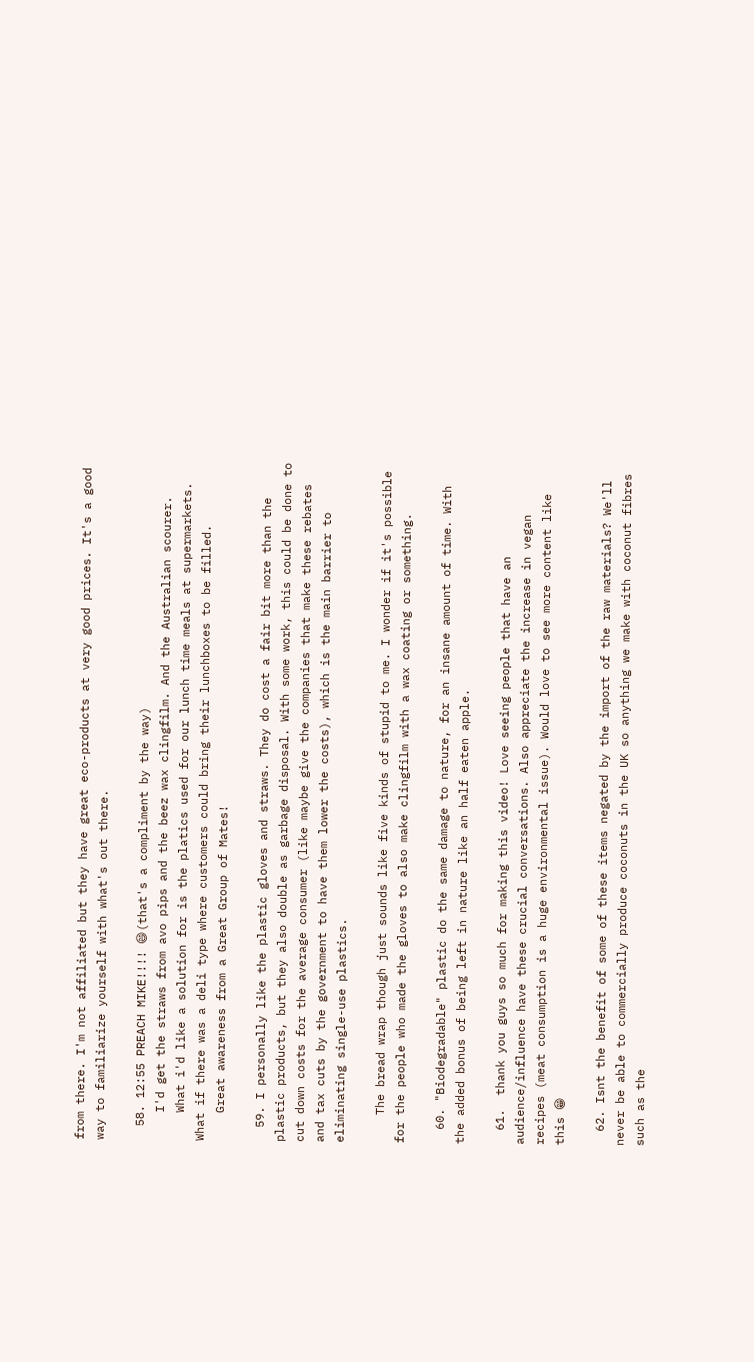from there. I'm not affiliated but they have great eco-products at very good prices. It's a good way to familiarize yourself with what's out there.

  58. 12:55 PREACH MIKE!!!! 😄(that's a compliment by the way)
    I'd get the straws from avo pips and the beez wax clingfilm. And the Australian scourer.
    What i'd like a solution for is the platics used for our lunch time meals at supermarkets. What if there was a deli type where customers could bring their lunchboxes to be filled.
    Great awareness from a Great Group of Mates!

  59. I personally like the plastic gloves and straws. They do cost a fair bit more than the plastic products, but they also double as garbage disposal. With some work, this could be done to cut down costs for the average consumer (like maybe give the companies that make these rebates and tax cuts by the government to have them lower the costs), which is the main barrier to eliminating single-use plastics.

    The bread wrap though just sounds like five kinds of stupid to me. I wonder if it's possible for the people who made the gloves to also make clingfilm with a wax coating or something.

  60. "Biodegradable" plastic do the same damage to nature, for an insane amount of time. With the added bonus of being left in nature like an half eaten apple.

  61.  thank you guys so much for making this video! Love seeing people that have an audience/influence have these crucial conversations. Also appreciate the increase in vegan recipes (meat consumption is a huge environmental issue). Would love to see more content like this 😁

  62. Isnt the benefit of some of these items negated by the import of the raw materials? We'll never be able to commercially produce coconuts in the UK so anything we make with coconut fibres such as the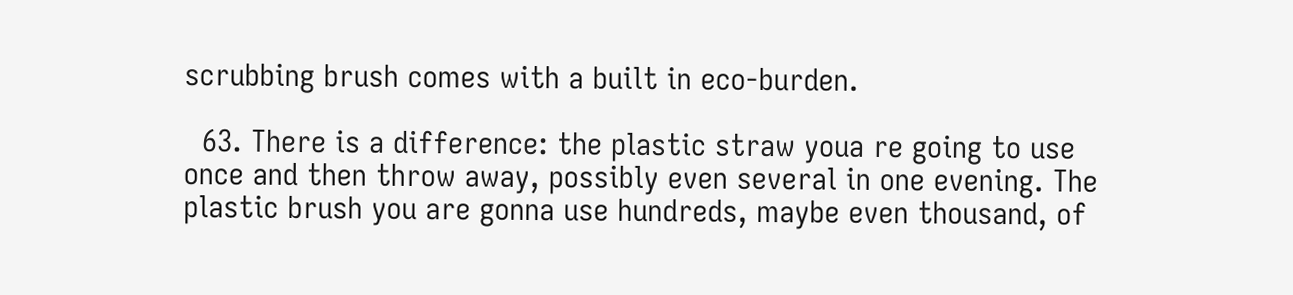scrubbing brush comes with a built in eco-burden.

  63. There is a difference: the plastic straw youa re going to use once and then throw away, possibly even several in one evening. The plastic brush you are gonna use hundreds, maybe even thousand, of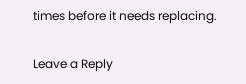times before it needs replacing.

Leave a Reply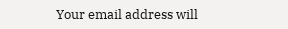Your email address will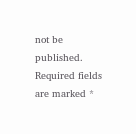not be published. Required fields are marked *